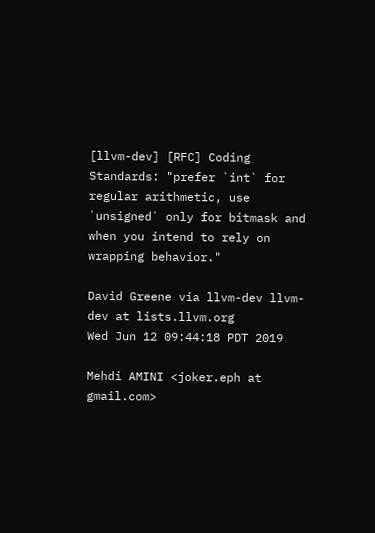[llvm-dev] [RFC] Coding Standards: "prefer `int` for regular arithmetic, use `unsigned` only for bitmask and when you intend to rely on wrapping behavior."

David Greene via llvm-dev llvm-dev at lists.llvm.org
Wed Jun 12 09:44:18 PDT 2019

Mehdi AMINI <joker.eph at gmail.com>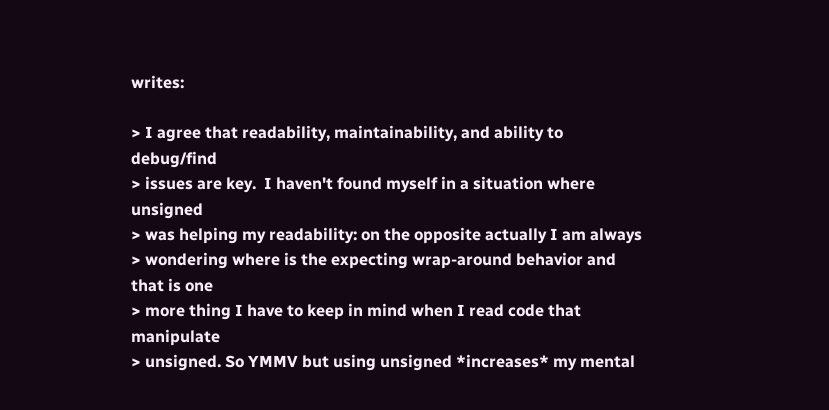writes:

> I agree that readability, maintainability, and ability to debug/find
> issues are key.  I haven't found myself in a situation where unsigned
> was helping my readability: on the opposite actually I am always
> wondering where is the expecting wrap-around behavior and that is one
> more thing I have to keep in mind when I read code that manipulate
> unsigned. So YMMV but using unsigned *increases* my mental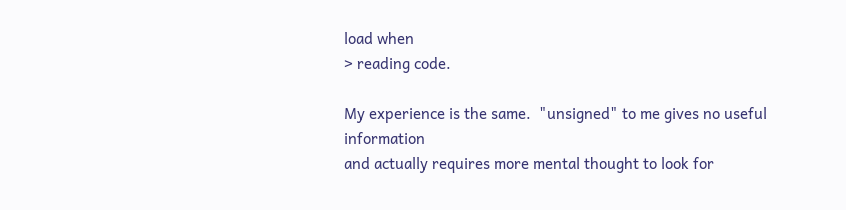load when
> reading code.

My experience is the same.  "unsigned" to me gives no useful information
and actually requires more mental thought to look for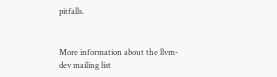pitfalls.


More information about the llvm-dev mailing list